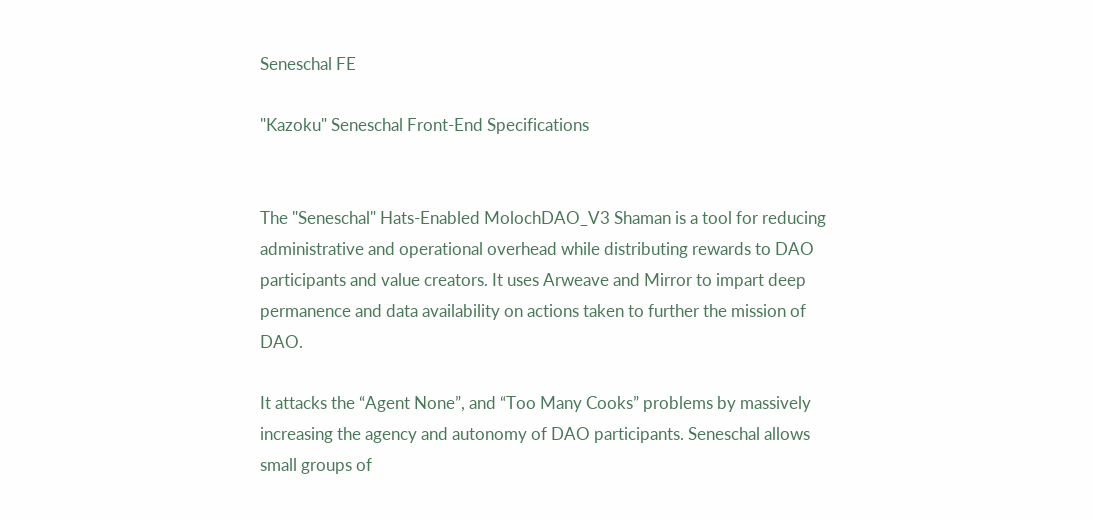Seneschal FE

"Kazoku" Seneschal Front-End Specifications


The "Seneschal" Hats-Enabled MolochDAO_V3 Shaman is a tool for reducing administrative and operational overhead while distributing rewards to DAO participants and value creators. It uses Arweave and Mirror to impart deep permanence and data availability on actions taken to further the mission of DAO.

It attacks the “Agent None”, and “Too Many Cooks” problems by massively increasing the agency and autonomy of DAO participants. Seneschal allows small groups of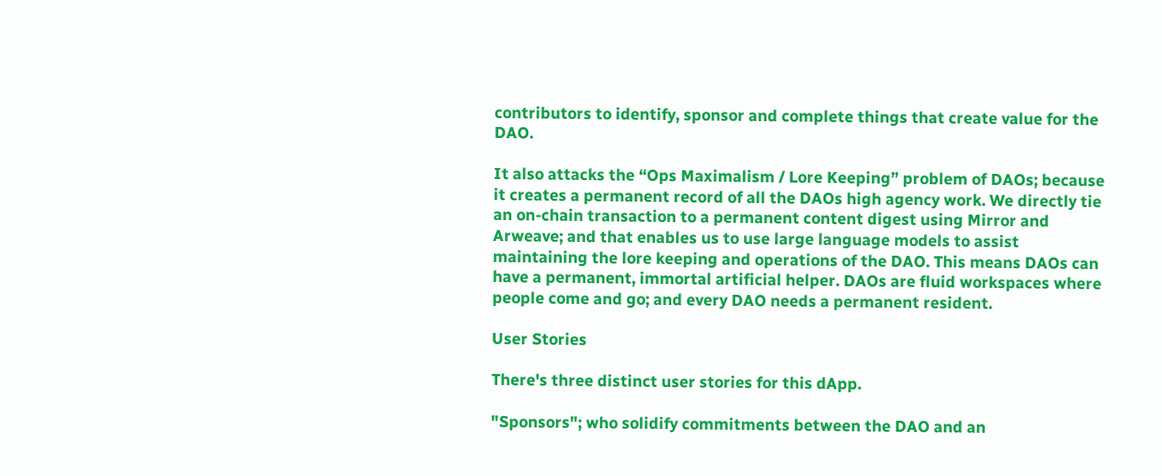contributors to identify, sponsor and complete things that create value for the DAO.

It also attacks the “Ops Maximalism / Lore Keeping” problem of DAOs; because it creates a permanent record of all the DAOs high agency work. We directly tie an on-chain transaction to a permanent content digest using Mirror and Arweave; and that enables us to use large language models to assist maintaining the lore keeping and operations of the DAO. This means DAOs can have a permanent, immortal artificial helper. DAOs are fluid workspaces where people come and go; and every DAO needs a permanent resident.

User Stories

There's three distinct user stories for this dApp.

"Sponsors"; who solidify commitments between the DAO and an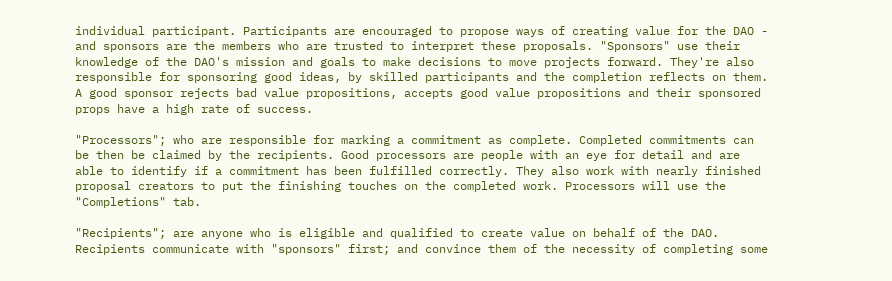individual participant. Participants are encouraged to propose ways of creating value for the DAO - and sponsors are the members who are trusted to interpret these proposals. "Sponsors" use their knowledge of the DAO's mission and goals to make decisions to move projects forward. They're also responsible for sponsoring good ideas, by skilled participants and the completion reflects on them. A good sponsor rejects bad value propositions, accepts good value propositions and their sponsored props have a high rate of success.

"Processors"; who are responsible for marking a commitment as complete. Completed commitments can be then be claimed by the recipients. Good processors are people with an eye for detail and are able to identify if a commitment has been fulfilled correctly. They also work with nearly finished proposal creators to put the finishing touches on the completed work. Processors will use the "Completions" tab.

"Recipients"; are anyone who is eligible and qualified to create value on behalf of the DAO. Recipients communicate with "sponsors" first; and convince them of the necessity of completing some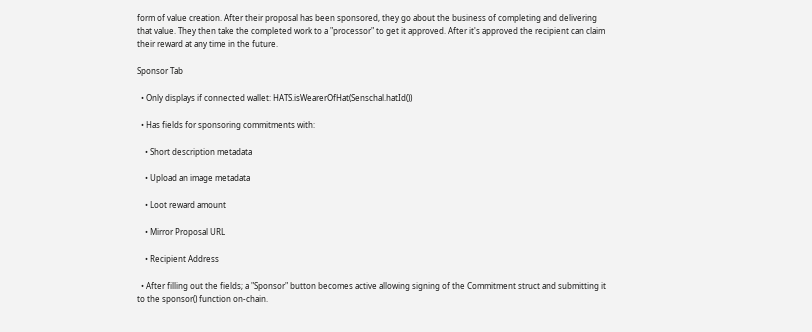form of value creation. After their proposal has been sponsored, they go about the business of completing and delivering that value. They then take the completed work to a "processor" to get it approved. After it's approved the recipient can claim their reward at any time in the future.

Sponsor Tab

  • Only displays if connected wallet: HATS.isWearerOfHat(Senschal.hatId())

  • Has fields for sponsoring commitments with:

    • Short description metadata

    • Upload an image metadata

    • Loot reward amount

    • Mirror Proposal URL

    • Recipient Address

  • After filling out the fields; a "Sponsor" button becomes active allowing signing of the Commitment struct and submitting it to the sponsor() function on-chain.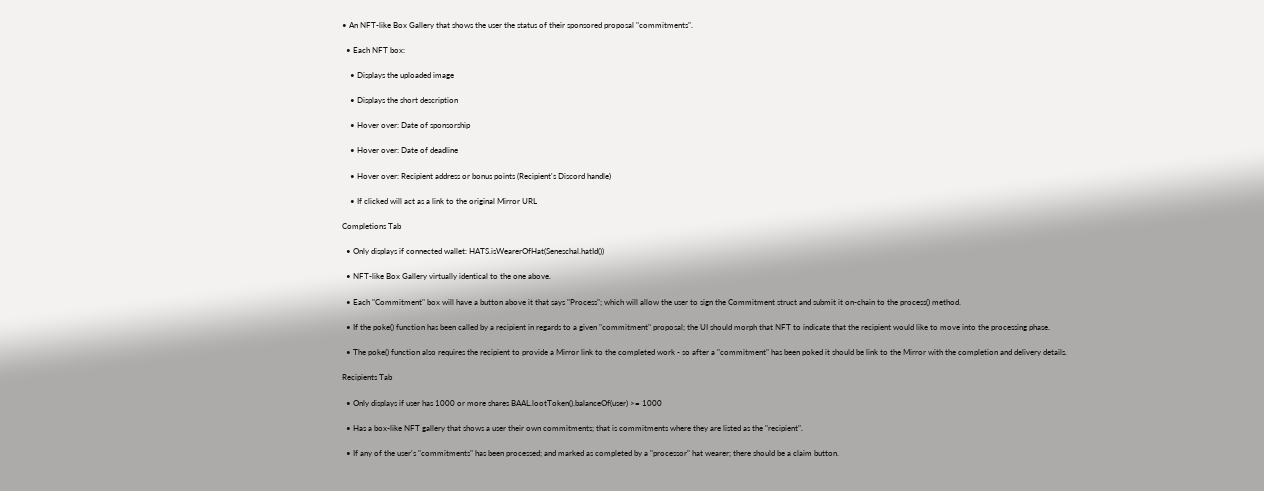• An NFT-like Box Gallery that shows the user the status of their sponsored proposal "commitments".

  • Each NFT box:

    • Displays the uploaded image

    • Displays the short description

    • Hover over: Date of sponsorship

    • Hover over: Date of deadline

    • Hover over: Recipient address or bonus points (Recipient's Discord handle)

    • If clicked will act as a link to the original Mirror URL

Completions Tab

  • Only displays if connected wallet: HATS.isWearerOfHat(Seneschal.hatId())

  • NFT-like Box Gallery virtually identical to the one above.

  • Each "Commitment" box will have a button above it that says "Process"; which will allow the user to sign the Commitment struct and submit it on-chain to the process() method.

  • If the poke() function has been called by a recipient in regards to a given "commitment" proposal; the UI should morph that NFT to indicate that the recipient would like to move into the processing phase.

  • The poke() function also requires the recipient to provide a Mirror link to the completed work - so after a "commitment" has been poked it should be link to the Mirror with the completion and delivery details.

Recipients Tab

  • Only displays if user has 1000 or more shares BAAL.lootToken().balanceOf(user) >= 1000

  • Has a box-like NFT gallery that shows a user their own commitments; that is commitments where they are listed as the "recipient".

  • If any of the user's "commitments" has been processed; and marked as completed by a "processor" hat wearer; there should be a claim button.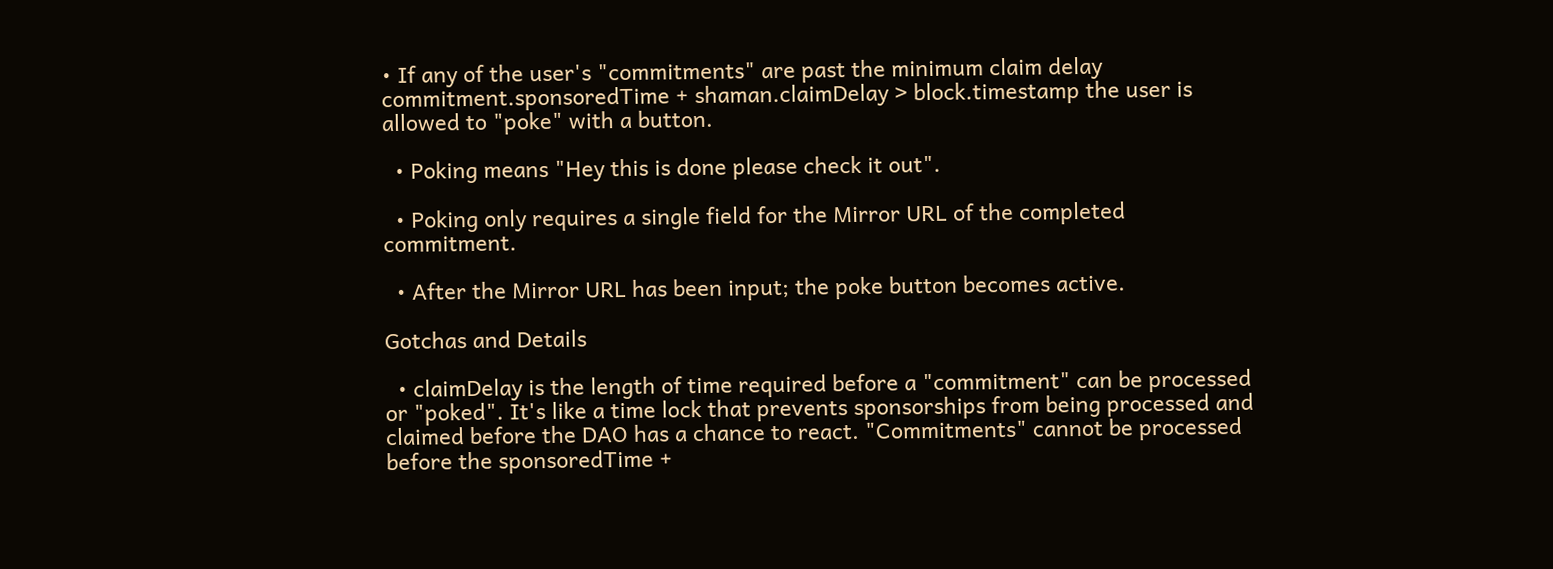• If any of the user's "commitments" are past the minimum claim delay commitment.sponsoredTime + shaman.claimDelay > block.timestamp the user is allowed to "poke" with a button.

  • Poking means "Hey this is done please check it out".

  • Poking only requires a single field for the Mirror URL of the completed commitment.

  • After the Mirror URL has been input; the poke button becomes active.

Gotchas and Details

  • claimDelay is the length of time required before a "commitment" can be processed or "poked". It's like a time lock that prevents sponsorships from being processed and claimed before the DAO has a chance to react. "Commitments" cannot be processed before the sponsoredTime +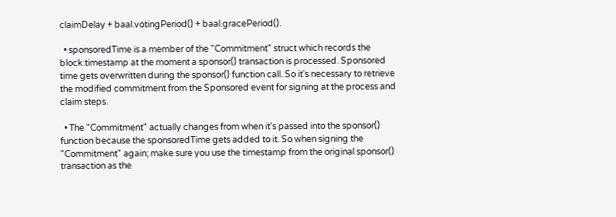claimDelay + baal.votingPeriod() + baal.gracePeriod().

  • sponsoredTime is a member of the "Commitment" struct which records the block.timestamp at the moment a sponsor() transaction is processed. Sponsored time gets overwritten during the sponsor() function call. So it's necessary to retrieve the modified commitment from the Sponsored event for signing at the process and claim steps.

  • The "Commitment" actually changes from when it's passed into the sponsor() function because the sponsoredTime gets added to it. So when signing the "Commitment" again; make sure you use the timestamp from the original sponsor() transaction as the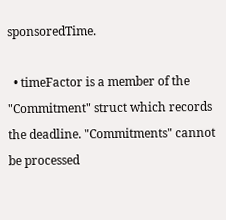sponsoredTime.

  • timeFactor is a member of the "Commitment" struct which records the deadline. "Commitments" cannot be processed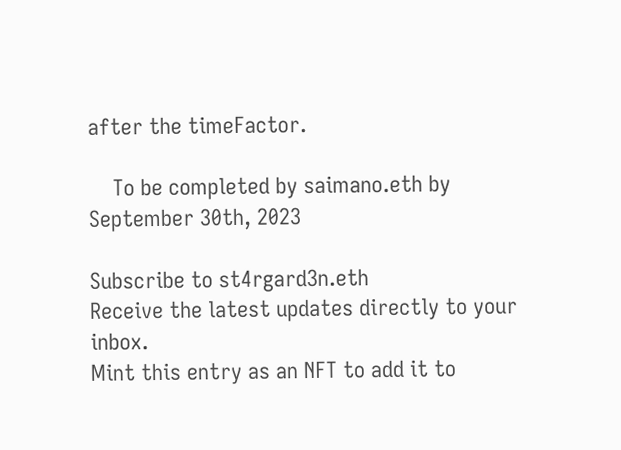after the timeFactor.

    To be completed by saimano.eth by September 30th, 2023

Subscribe to st4rgard3n.eth
Receive the latest updates directly to your inbox.
Mint this entry as an NFT to add it to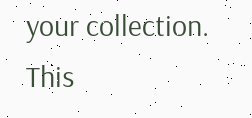your collection.
This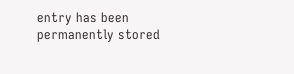entry has been permanently stored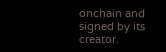onchain and signed by its creator.